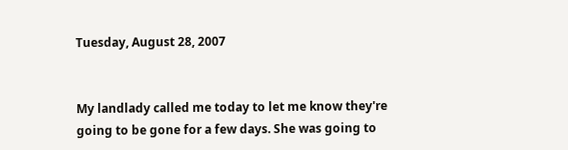Tuesday, August 28, 2007


My landlady called me today to let me know they're going to be gone for a few days. She was going to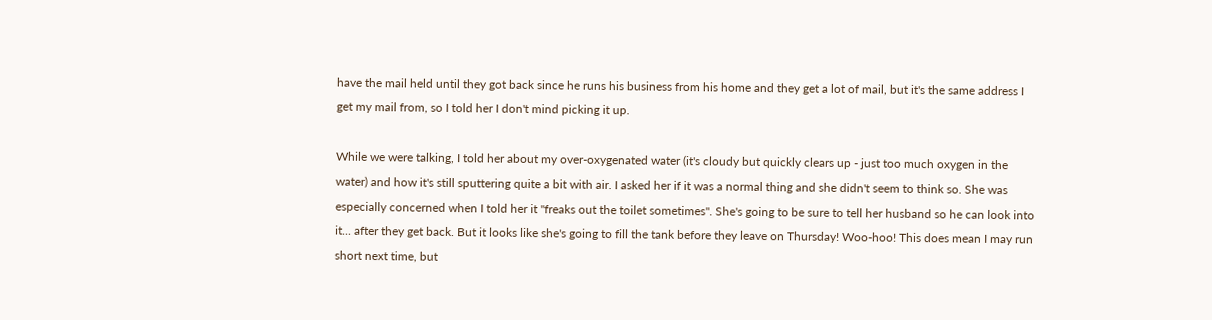have the mail held until they got back since he runs his business from his home and they get a lot of mail, but it's the same address I get my mail from, so I told her I don't mind picking it up.

While we were talking, I told her about my over-oxygenated water (it's cloudy but quickly clears up - just too much oxygen in the water) and how it's still sputtering quite a bit with air. I asked her if it was a normal thing and she didn't seem to think so. She was especially concerned when I told her it "freaks out the toilet sometimes". She's going to be sure to tell her husband so he can look into it... after they get back. But it looks like she's going to fill the tank before they leave on Thursday! Woo-hoo! This does mean I may run short next time, but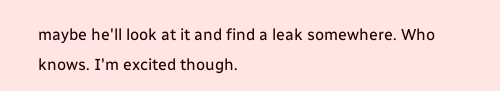maybe he'll look at it and find a leak somewhere. Who knows. I'm excited though.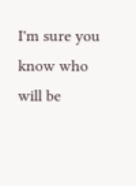I'm sure you know who will be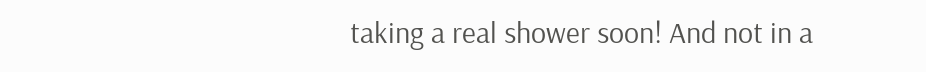taking a real shower soon! And not in a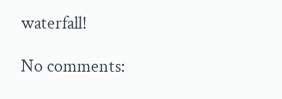waterfall!

No comments: